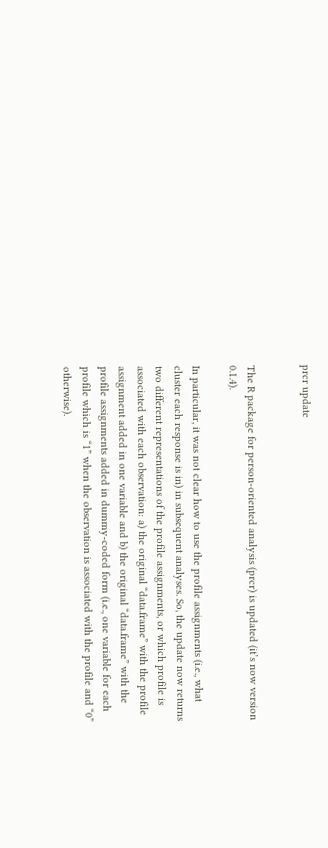prcr update


The R package for person-oriented analysis (prcr) is updated (it’s now version 0.1.4).

In particular, it was not clear how to use the profile assignments (i.e., what cluster each response is in) in subsequent analyses. So, the update now returns two different representations of the profile assignments, or which profile is associated with each observation: a) the original “data.frame” with the profile assignment added in one variable and b) the original “data.frame” with the profile assignments added in dummy-coded form (i.e., one variable for each profile which is “1” when the observation is associated with the profile and “0” otherwise).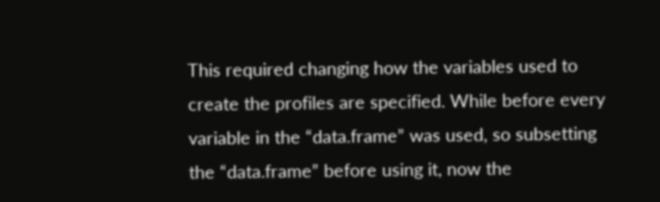This required changing how the variables used to create the profiles are specified. While before every variable in the “data.frame” was used, so subsetting the “data.frame” before using it, now the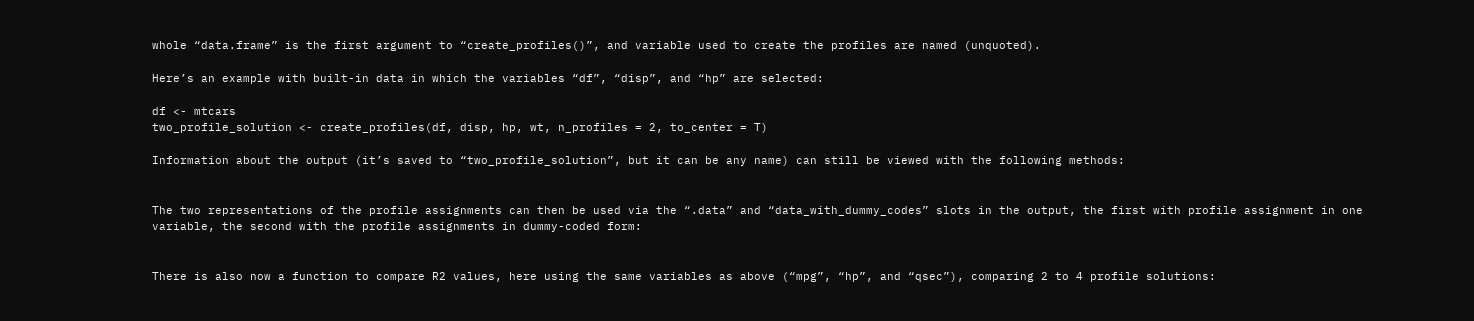whole “data.frame” is the first argument to “create_profiles()”, and variable used to create the profiles are named (unquoted).

Here’s an example with built-in data in which the variables “df”, “disp”, and “hp” are selected:

df <- mtcars
two_profile_solution <- create_profiles(df, disp, hp, wt, n_profiles = 2, to_center = T)

Information about the output (it’s saved to “two_profile_solution”, but it can be any name) can still be viewed with the following methods:


The two representations of the profile assignments can then be used via the “.data” and “data_with_dummy_codes” slots in the output, the first with profile assignment in one variable, the second with the profile assignments in dummy-coded form:


There is also now a function to compare R2 values, here using the same variables as above (“mpg”, “hp”, and “qsec”), comparing 2 to 4 profile solutions: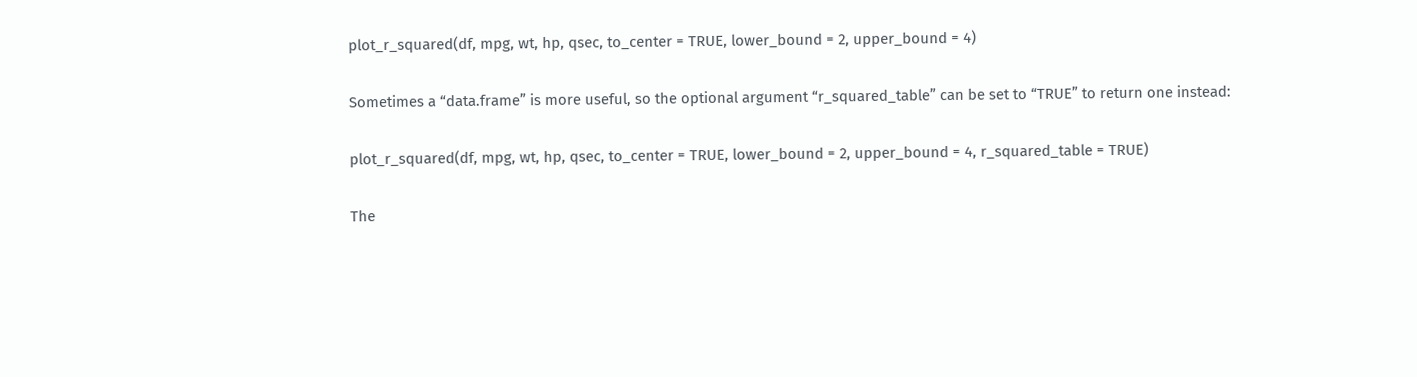plot_r_squared(df, mpg, wt, hp, qsec, to_center = TRUE, lower_bound = 2, upper_bound = 4)

Sometimes a “data.frame” is more useful, so the optional argument “r_squared_table” can be set to “TRUE” to return one instead:

plot_r_squared(df, mpg, wt, hp, qsec, to_center = TRUE, lower_bound = 2, upper_bound = 4, r_squared_table = TRUE)

The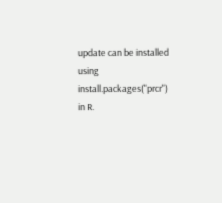update can be installed using install.packages("prcr") in R.